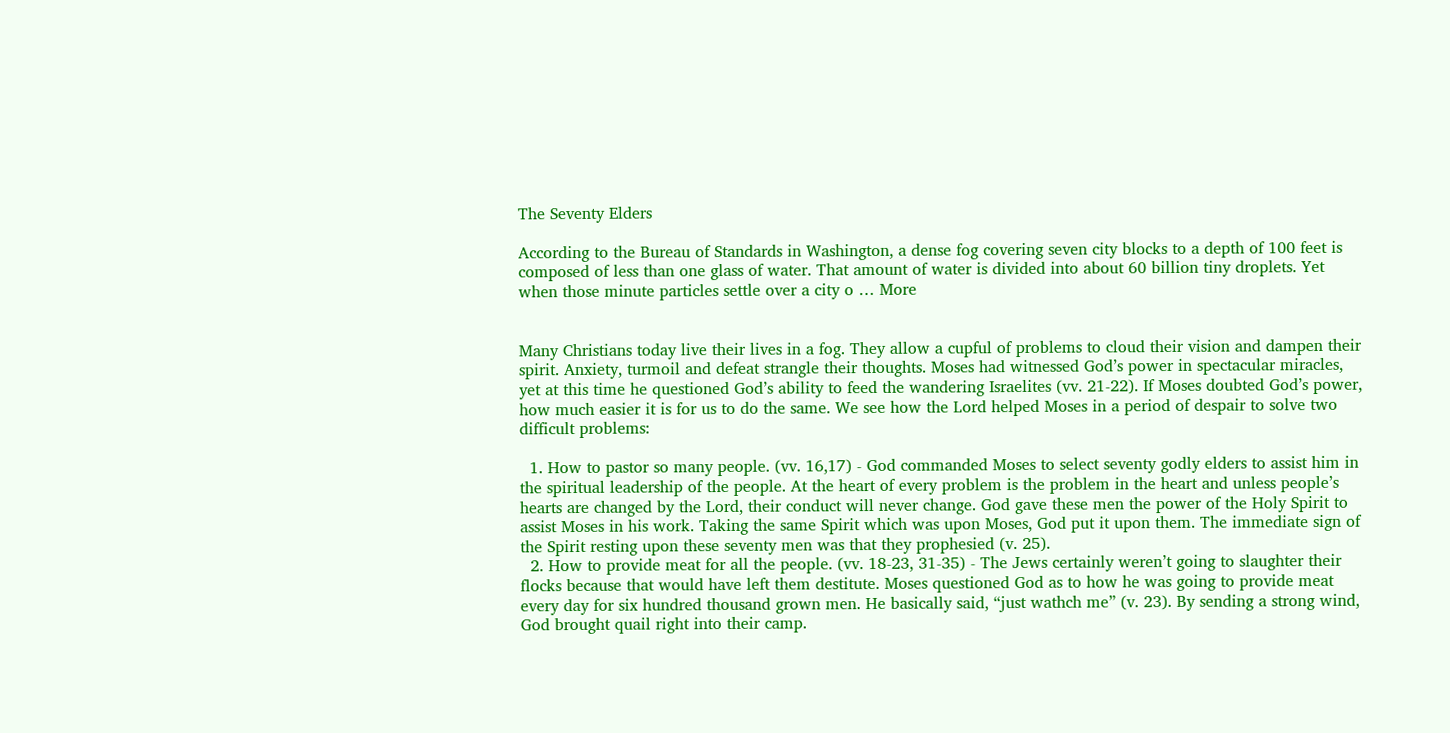The Seventy Elders

According to the Bureau of Standards in Washington, a dense fog covering seven city blocks to a depth of 100 feet is composed of less than one glass of water. That amount of water is divided into about 60 billion tiny droplets. Yet when those minute particles settle over a city o … More


Many Christians today live their lives in a fog. They allow a cupful of problems to cloud their vision and dampen their spirit. Anxiety, turmoil and defeat strangle their thoughts. Moses had witnessed God’s power in spectacular miracles, yet at this time he questioned God’s ability to feed the wandering Israelites (vv. 21-22). If Moses doubted God’s power, how much easier it is for us to do the same. We see how the Lord helped Moses in a period of despair to solve two difficult problems:

  1. How to pastor so many people. (vv. 16,17) - God commanded Moses to select seventy godly elders to assist him in the spiritual leadership of the people. At the heart of every problem is the problem in the heart and unless people’s hearts are changed by the Lord, their conduct will never change. God gave these men the power of the Holy Spirit to assist Moses in his work. Taking the same Spirit which was upon Moses, God put it upon them. The immediate sign of the Spirit resting upon these seventy men was that they prophesied (v. 25).
  2. How to provide meat for all the people. (vv. 18-23, 31-35) - The Jews certainly weren’t going to slaughter their flocks because that would have left them destitute. Moses questioned God as to how he was going to provide meat every day for six hundred thousand grown men. He basically said, “just wathch me” (v. 23). By sending a strong wind, God brought quail right into their camp.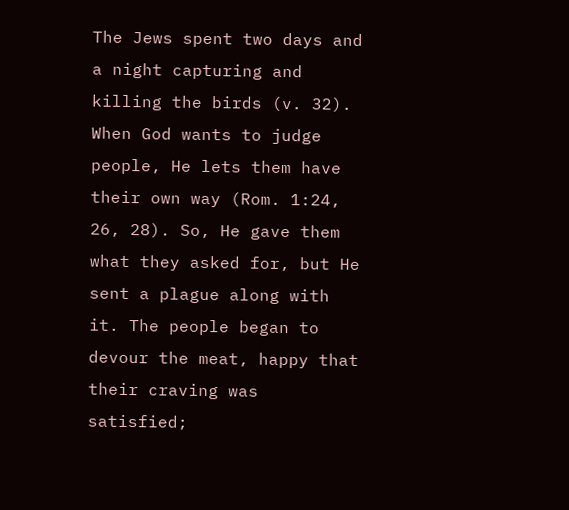The Jews spent two days and a night capturing and killing the birds (v. 32). When God wants to judge people, He lets them have their own way (Rom. 1:24, 26, 28). So, He gave them what they asked for, but He sent a plague along with it. The people began to devour the meat, happy that their craving was satisfied;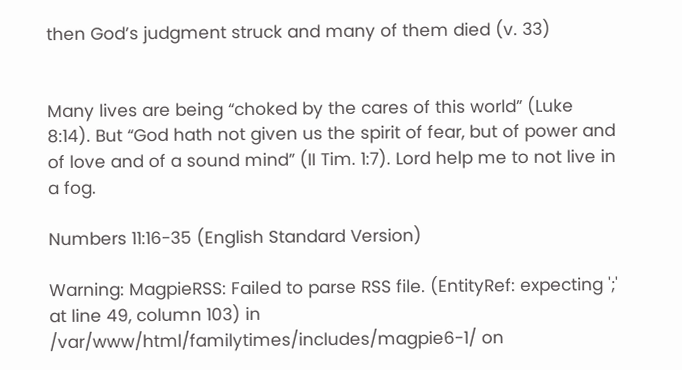then God’s judgment struck and many of them died (v. 33)


Many lives are being “choked by the cares of this world” (Luke 8:14). But “God hath not given us the spirit of fear, but of power and of love and of a sound mind” (II Tim. 1:7). Lord help me to not live in a fog.

Numbers 11:16-35 (English Standard Version)

Warning: MagpieRSS: Failed to parse RSS file. (EntityRef: expecting ';' at line 49, column 103) in /var/www/html/familytimes/includes/magpie6-1/ on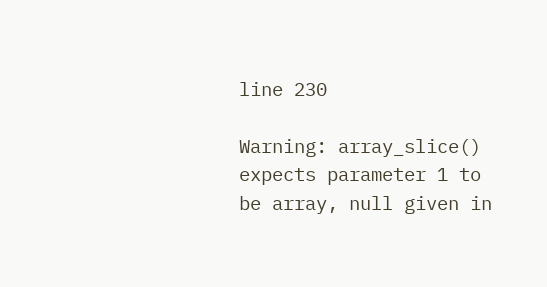line 230

Warning: array_slice() expects parameter 1 to be array, null given in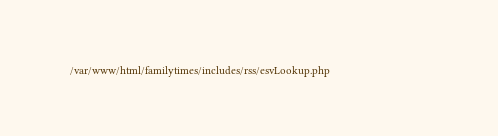/var/www/html/familytimes/includes/rss/esvLookup.php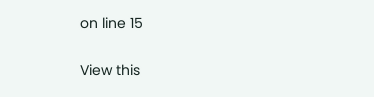on line 15

View this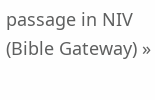passage in NIV (Bible Gateway) »